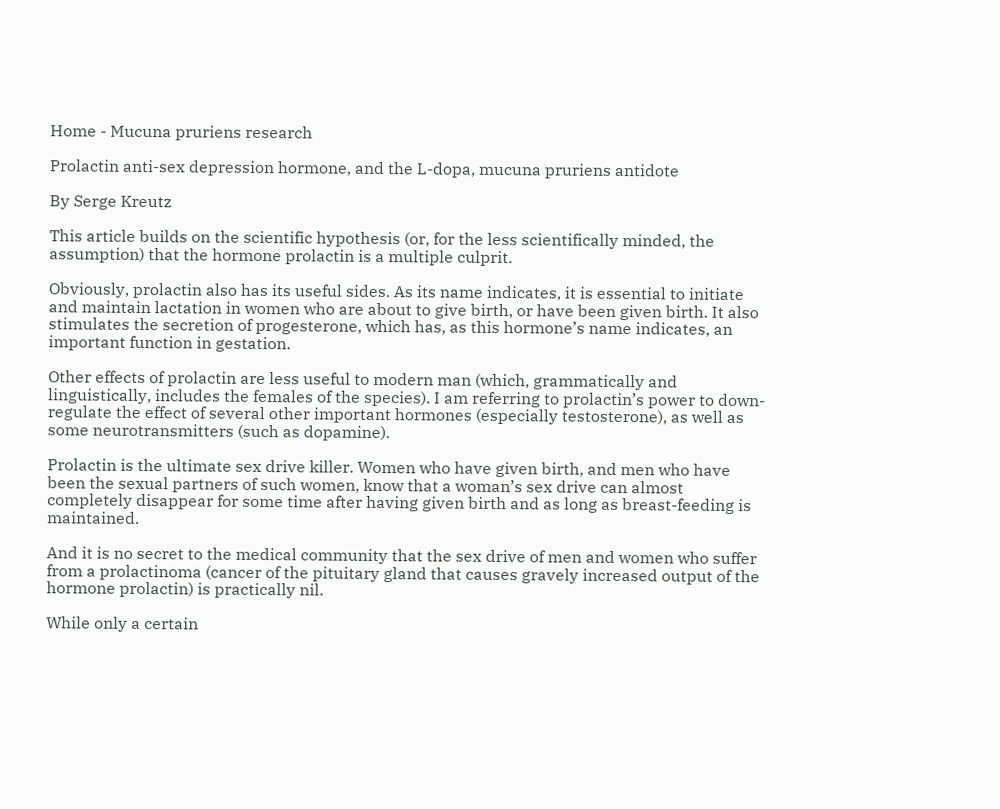Home - Mucuna pruriens research

Prolactin anti-sex depression hormone, and the L-dopa, mucuna pruriens antidote

By Serge Kreutz

This article builds on the scientific hypothesis (or, for the less scientifically minded, the assumption) that the hormone prolactin is a multiple culprit.

Obviously, prolactin also has its useful sides. As its name indicates, it is essential to initiate and maintain lactation in women who are about to give birth, or have been given birth. It also stimulates the secretion of progesterone, which has, as this hormone’s name indicates, an important function in gestation.

Other effects of prolactin are less useful to modern man (which, grammatically and linguistically, includes the females of the species). I am referring to prolactin’s power to down-regulate the effect of several other important hormones (especially testosterone), as well as some neurotransmitters (such as dopamine).

Prolactin is the ultimate sex drive killer. Women who have given birth, and men who have been the sexual partners of such women, know that a woman’s sex drive can almost completely disappear for some time after having given birth and as long as breast-feeding is maintained.

And it is no secret to the medical community that the sex drive of men and women who suffer from a prolactinoma (cancer of the pituitary gland that causes gravely increased output of the hormone prolactin) is practically nil.

While only a certain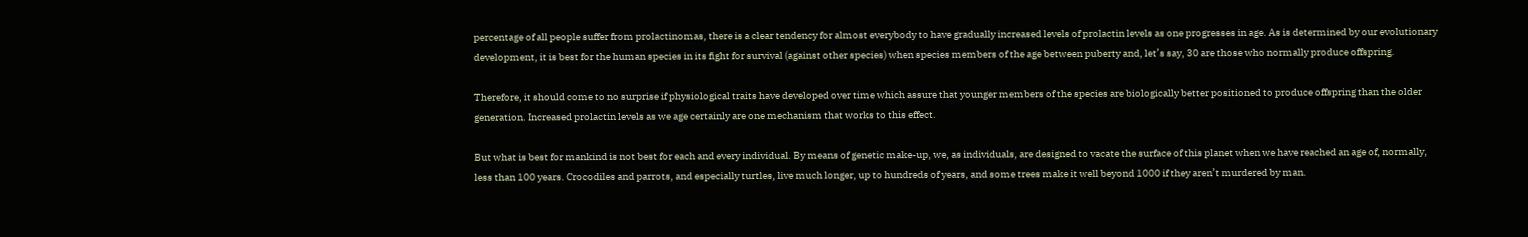percentage of all people suffer from prolactinomas, there is a clear tendency for almost everybody to have gradually increased levels of prolactin levels as one progresses in age. As is determined by our evolutionary development, it is best for the human species in its fight for survival (against other species) when species members of the age between puberty and, let’s say, 30 are those who normally produce offspring.

Therefore, it should come to no surprise if physiological traits have developed over time which assure that younger members of the species are biologically better positioned to produce offspring than the older generation. Increased prolactin levels as we age certainly are one mechanism that works to this effect.

But what is best for mankind is not best for each and every individual. By means of genetic make-up, we, as individuals, are designed to vacate the surface of this planet when we have reached an age of, normally, less than 100 years. Crocodiles and parrots, and especially turtles, live much longer, up to hundreds of years, and some trees make it well beyond 1000 if they aren’t murdered by man.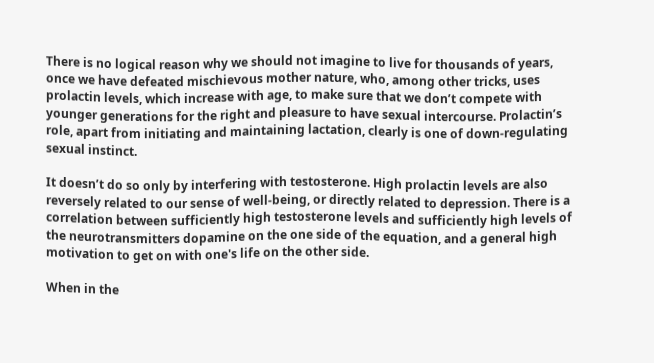There is no logical reason why we should not imagine to live for thousands of years, once we have defeated mischievous mother nature, who, among other tricks, uses prolactin levels, which increase with age, to make sure that we don’t compete with younger generations for the right and pleasure to have sexual intercourse. Prolactin’s role, apart from initiating and maintaining lactation, clearly is one of down-regulating sexual instinct.

It doesn’t do so only by interfering with testosterone. High prolactin levels are also reversely related to our sense of well-being, or directly related to depression. There is a correlation between sufficiently high testosterone levels and sufficiently high levels of the neurotransmitters dopamine on the one side of the equation, and a general high motivation to get on with one's life on the other side.

When in the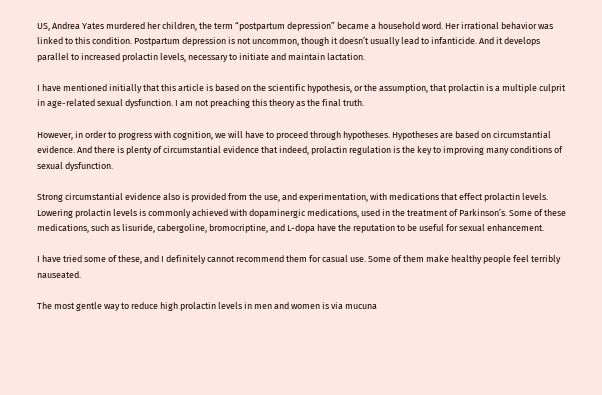US, Andrea Yates murdered her children, the term “postpartum depression” became a household word. Her irrational behavior was linked to this condition. Postpartum depression is not uncommon, though it doesn’t usually lead to infanticide. And it develops parallel to increased prolactin levels, necessary to initiate and maintain lactation.

I have mentioned initially that this article is based on the scientific hypothesis, or the assumption, that prolactin is a multiple culprit in age-related sexual dysfunction. I am not preaching this theory as the final truth.

However, in order to progress with cognition, we will have to proceed through hypotheses. Hypotheses are based on circumstantial evidence. And there is plenty of circumstantial evidence that indeed, prolactin regulation is the key to improving many conditions of sexual dysfunction.

Strong circumstantial evidence also is provided from the use, and experimentation, with medications that effect prolactin levels. Lowering prolactin levels is commonly achieved with dopaminergic medications, used in the treatment of Parkinson’s. Some of these medications, such as lisuride, cabergoline, bromocriptine, and L-dopa have the reputation to be useful for sexual enhancement.

I have tried some of these, and I definitely cannot recommend them for casual use. Some of them make healthy people feel terribly nauseated.

The most gentle way to reduce high prolactin levels in men and women is via mucuna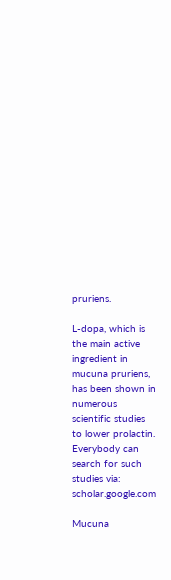pruriens.

L-dopa, which is the main active ingredient in mucuna pruriens, has been shown in numerous scientific studies to lower prolactin. Everybody can search for such studies via: scholar.google.com

Mucuna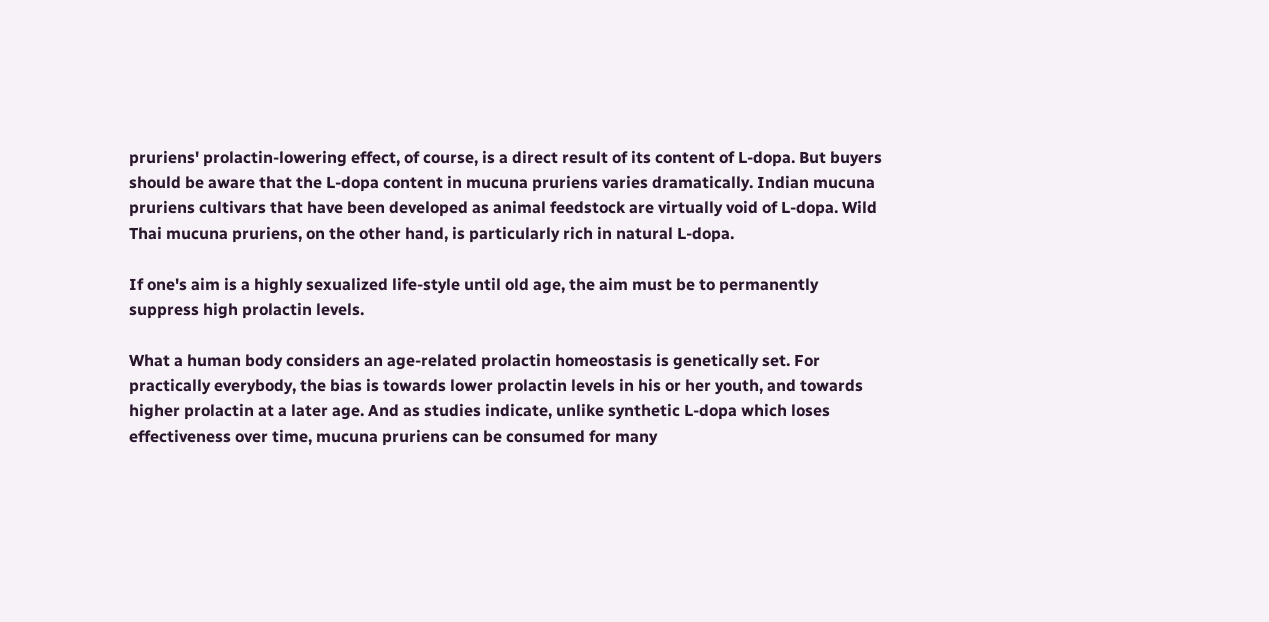pruriens' prolactin-lowering effect, of course, is a direct result of its content of L-dopa. But buyers should be aware that the L-dopa content in mucuna pruriens varies dramatically. Indian mucuna pruriens cultivars that have been developed as animal feedstock are virtually void of L-dopa. Wild Thai mucuna pruriens, on the other hand, is particularly rich in natural L-dopa.

If one's aim is a highly sexualized life-style until old age, the aim must be to permanently suppress high prolactin levels.

What a human body considers an age-related prolactin homeostasis is genetically set. For practically everybody, the bias is towards lower prolactin levels in his or her youth, and towards higher prolactin at a later age. And as studies indicate, unlike synthetic L-dopa which loses effectiveness over time, mucuna pruriens can be consumed for many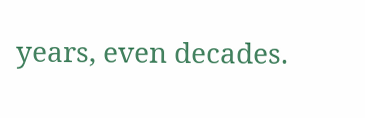years, even decades.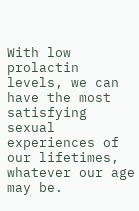With low prolactin levels, we can have the most satisfying sexual experiences of our lifetimes, whatever our age may be.